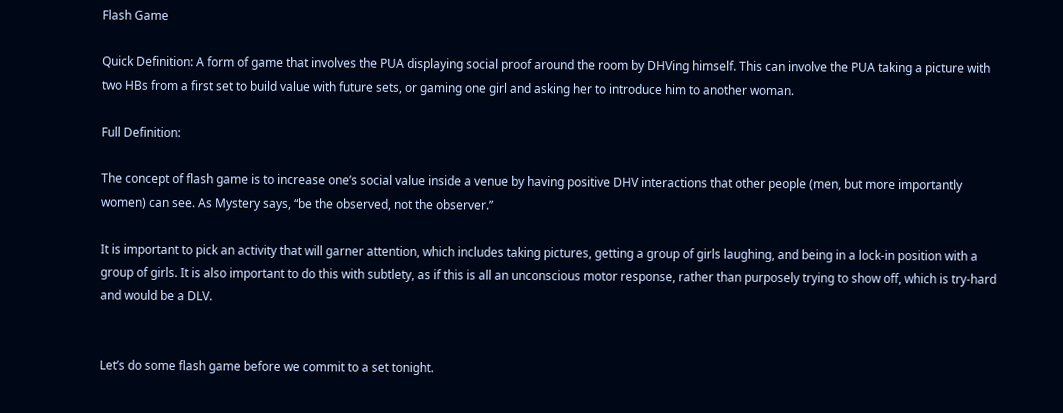Flash Game

Quick Definition: A form of game that involves the PUA displaying social proof around the room by DHVing himself. This can involve the PUA taking a picture with two HBs from a first set to build value with future sets, or gaming one girl and asking her to introduce him to another woman.

Full Definition:

The concept of flash game is to increase one’s social value inside a venue by having positive DHV interactions that other people (men, but more importantly women) can see. As Mystery says, “be the observed, not the observer.”

It is important to pick an activity that will garner attention, which includes taking pictures, getting a group of girls laughing, and being in a lock-in position with a group of girls. It is also important to do this with subtlety, as if this is all an unconscious motor response, rather than purposely trying to show off, which is try-hard and would be a DLV.


Let’s do some flash game before we commit to a set tonight.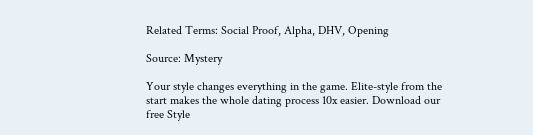Related Terms: Social Proof, Alpha, DHV, Opening

Source: Mystery

Your style changes everything in the game. Elite-style from the start makes the whole dating process 10x easier. Download our free Style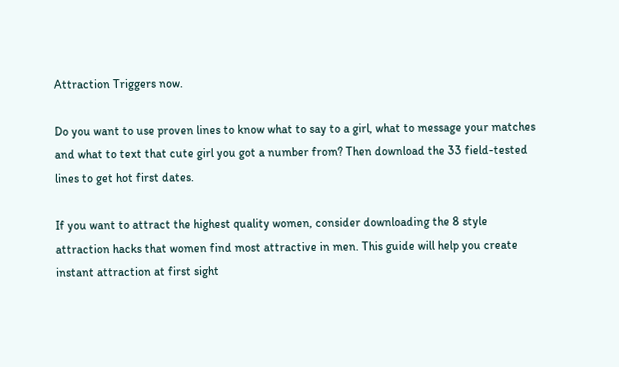Attraction Triggers now.

Do you want to use proven lines to know what to say to a girl, what to message your matches and what to text that cute girl you got a number from? Then download the 33 field-tested lines to get hot first dates.

If you want to attract the highest quality women, consider downloading the 8 style attraction hacks that women find most attractive in men. This guide will help you create instant attraction at first sight